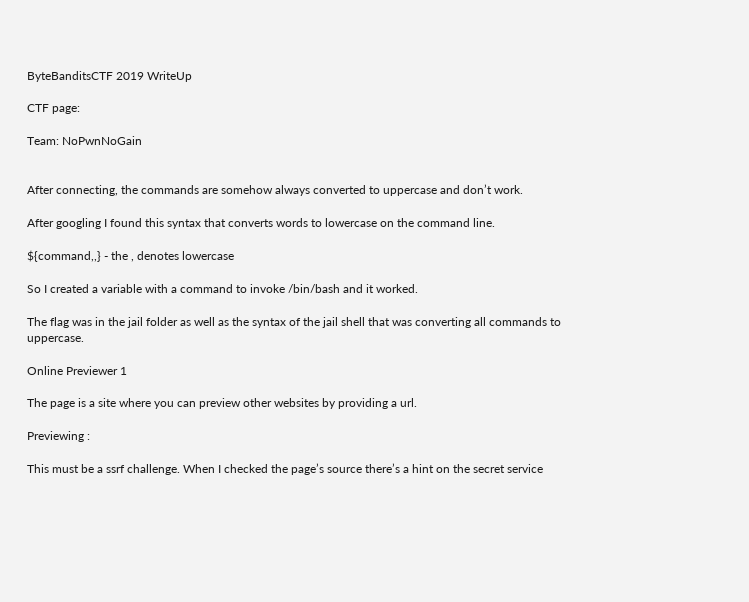ByteBanditsCTF 2019 WriteUp

CTF page:

Team: NoPwnNoGain


After connecting, the commands are somehow always converted to uppercase and don’t work.

After googling I found this syntax that converts words to lowercase on the command line.

${command,,} - the , denotes lowercase

So I created a variable with a command to invoke /bin/bash and it worked.

The flag was in the jail folder as well as the syntax of the jail shell that was converting all commands to uppercase.

Online Previewer 1

The page is a site where you can preview other websites by providing a url.

Previewing :

This must be a ssrf challenge. When I checked the page’s source there’s a hint on the secret service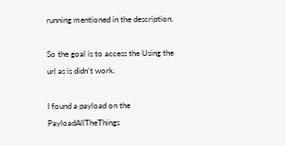running mentioned in the description.

So the goal is to access the Using the url as is didn’t work.

I found a payload on the PayloadAllTheThings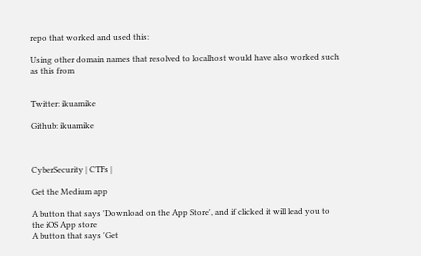repo that worked and used this:

Using other domain names that resolved to localhost would have also worked such as this from


Twitter: ikuamike

Github: ikuamike



CyberSecurity | CTFs |

Get the Medium app

A button that says 'Download on the App Store', and if clicked it will lead you to the iOS App store
A button that says 'Get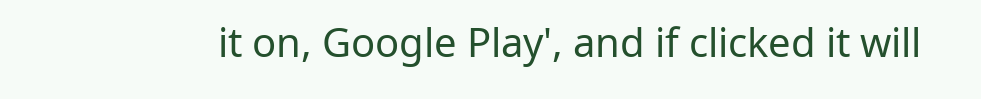it on, Google Play', and if clicked it will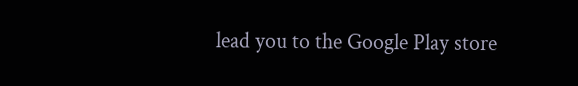lead you to the Google Play store